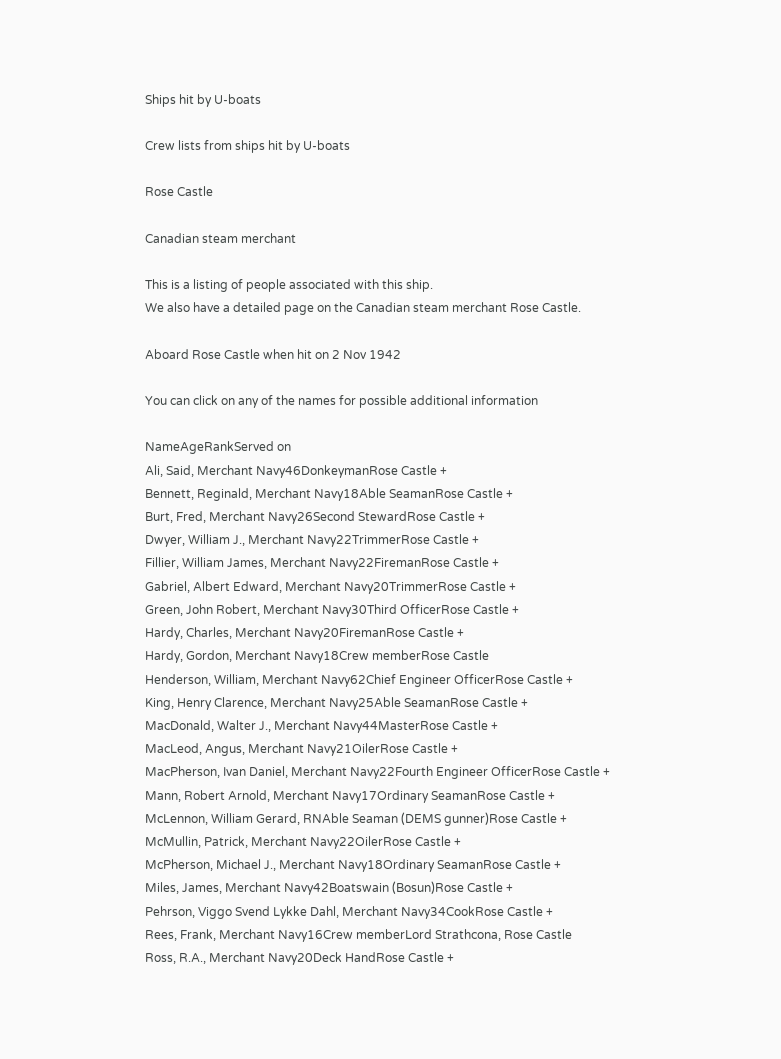Ships hit by U-boats

Crew lists from ships hit by U-boats

Rose Castle

Canadian steam merchant

This is a listing of people associated with this ship.
We also have a detailed page on the Canadian steam merchant Rose Castle.

Aboard Rose Castle when hit on 2 Nov 1942

You can click on any of the names for possible additional information

NameAgeRankServed on
Ali, Said, Merchant Navy46DonkeymanRose Castle +
Bennett, Reginald, Merchant Navy18Able SeamanRose Castle +
Burt, Fred, Merchant Navy26Second StewardRose Castle +
Dwyer, William J., Merchant Navy22TrimmerRose Castle +
Fillier, William James, Merchant Navy22FiremanRose Castle +
Gabriel, Albert Edward, Merchant Navy20TrimmerRose Castle +
Green, John Robert, Merchant Navy30Third OfficerRose Castle +
Hardy, Charles, Merchant Navy20FiremanRose Castle +
Hardy, Gordon, Merchant Navy18Crew memberRose Castle
Henderson, William, Merchant Navy62Chief Engineer OfficerRose Castle +
King, Henry Clarence, Merchant Navy25Able SeamanRose Castle +
MacDonald, Walter J., Merchant Navy44MasterRose Castle +
MacLeod, Angus, Merchant Navy21OilerRose Castle +
MacPherson, Ivan Daniel, Merchant Navy22Fourth Engineer OfficerRose Castle +
Mann, Robert Arnold, Merchant Navy17Ordinary SeamanRose Castle +
McLennon, William Gerard, RNAble Seaman (DEMS gunner)Rose Castle +
McMullin, Patrick, Merchant Navy22OilerRose Castle +
McPherson, Michael J., Merchant Navy18Ordinary SeamanRose Castle +
Miles, James, Merchant Navy42Boatswain (Bosun)Rose Castle +
Pehrson, Viggo Svend Lykke Dahl, Merchant Navy34CookRose Castle +
Rees, Frank, Merchant Navy16Crew memberLord Strathcona, Rose Castle
Ross, R.A., Merchant Navy20Deck HandRose Castle +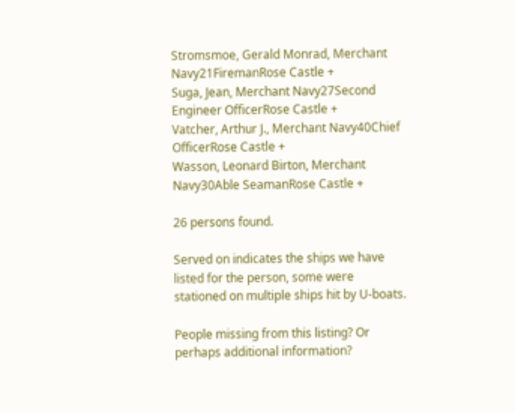Stromsmoe, Gerald Monrad, Merchant Navy21FiremanRose Castle +
Suga, Jean, Merchant Navy27Second Engineer OfficerRose Castle +
Vatcher, Arthur J., Merchant Navy40Chief OfficerRose Castle +
Wasson, Leonard Birton, Merchant Navy30Able SeamanRose Castle +

26 persons found.

Served on indicates the ships we have listed for the person, some were stationed on multiple ships hit by U-boats.

People missing from this listing? Or perhaps additional information?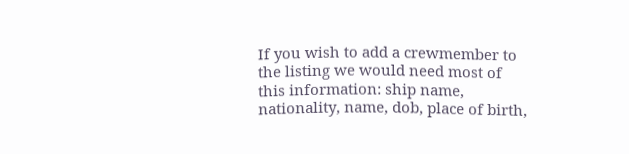If you wish to add a crewmember to the listing we would need most of this information: ship name, nationality, name, dob, place of birth,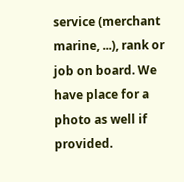service (merchant marine, ...), rank or job on board. We have place for a photo as well if provided.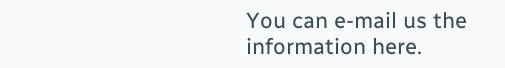You can e-mail us the information here.